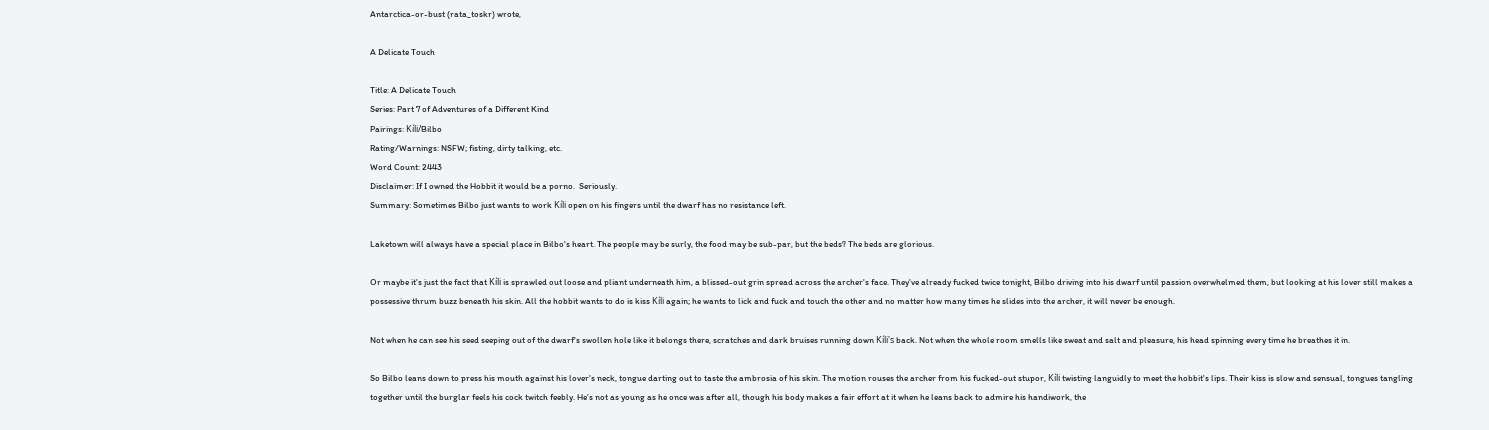Antarctica-or-bust (rata_toskr) wrote,

A Delicate Touch

Title: A Delicate Touch
Series: Part 7 of Adventures of a Different Kind
Pairings: Kíli/Bilbo
Rating/Warnings: NSFW; fisting, dirty talking, etc.
Word Count: 2443
Disclaimer: If I owned the Hobbit it would be a porno.  Seriously.
Summary: Sometimes Bilbo just wants to work Kíli open on his fingers until the dwarf has no resistance left.

Laketown will always have a special place in Bilbo's heart. The people may be surly, the food may be sub-par, but the beds? The beds are glorious.

Or maybe it's just the fact that Kíli is sprawled out loose and pliant underneath him, a blissed-out grin spread across the archer's face. They've already fucked twice tonight, Bilbo driving into his dwarf until passion overwhelmed them, but looking at his lover still makes a possessive thrum buzz beneath his skin. All the hobbit wants to do is kiss Kíli again; he wants to lick and fuck and touch the other and no matter how many times he slides into the archer, it will never be enough.

Not when he can see his seed seeping out of the dwarf's swollen hole like it belongs there, scratches and dark bruises running down Kíli's back. Not when the whole room smells like sweat and salt and pleasure, his head spinning every time he breathes it in.

So Bilbo leans down to press his mouth against his lover's neck, tongue darting out to taste the ambrosia of his skin. The motion rouses the archer from his fucked-out stupor, Kíli twisting languidly to meet the hobbit's lips. Their kiss is slow and sensual, tongues tangling together until the burglar feels his cock twitch feebly. He’s not as young as he once was after all, though his body makes a fair effort at it when he leans back to admire his handiwork, the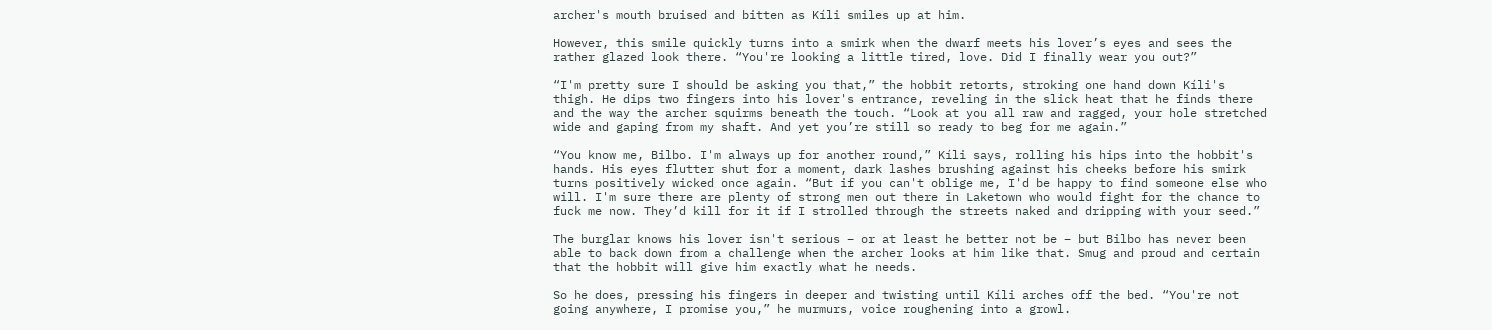archer's mouth bruised and bitten as Kíli smiles up at him.

However, this smile quickly turns into a smirk when the dwarf meets his lover’s eyes and sees the rather glazed look there. “You're looking a little tired, love. Did I finally wear you out?”

“I'm pretty sure I should be asking you that,” the hobbit retorts, stroking one hand down Kíli's thigh. He dips two fingers into his lover's entrance, reveling in the slick heat that he finds there and the way the archer squirms beneath the touch. “Look at you all raw and ragged, your hole stretched wide and gaping from my shaft. And yet you’re still so ready to beg for me again.”

“You know me, Bilbo. I'm always up for another round,” Kíli says, rolling his hips into the hobbit's hands. His eyes flutter shut for a moment, dark lashes brushing against his cheeks before his smirk turns positively wicked once again. “But if you can't oblige me, I'd be happy to find someone else who will. I'm sure there are plenty of strong men out there in Laketown who would fight for the chance to fuck me now. They’d kill for it if I strolled through the streets naked and dripping with your seed.”

The burglar knows his lover isn't serious – or at least he better not be – but Bilbo has never been able to back down from a challenge when the archer looks at him like that. Smug and proud and certain that the hobbit will give him exactly what he needs.

So he does, pressing his fingers in deeper and twisting until Kíli arches off the bed. “You're not going anywhere, I promise you,” he murmurs, voice roughening into a growl.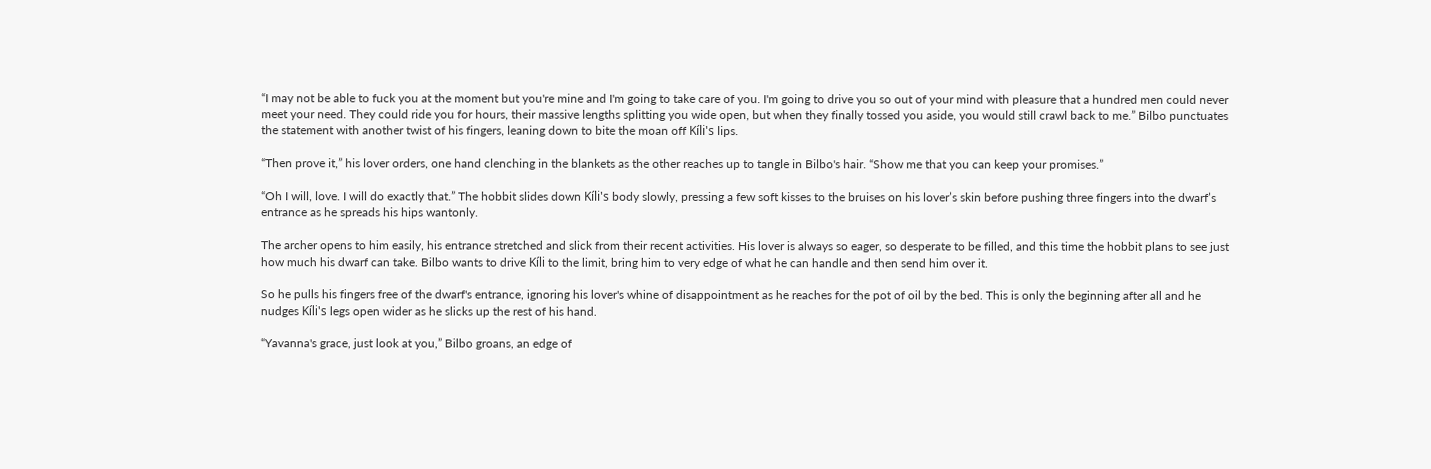“I may not be able to fuck you at the moment but you're mine and I'm going to take care of you. I'm going to drive you so out of your mind with pleasure that a hundred men could never meet your need. They could ride you for hours, their massive lengths splitting you wide open, but when they finally tossed you aside, you would still crawl back to me.” Bilbo punctuates the statement with another twist of his fingers, leaning down to bite the moan off Kíli's lips.

“Then prove it,” his lover orders, one hand clenching in the blankets as the other reaches up to tangle in Bilbo's hair. “Show me that you can keep your promises.”

“Oh I will, love. I will do exactly that.” The hobbit slides down Kíli's body slowly, pressing a few soft kisses to the bruises on his lover’s skin before pushing three fingers into the dwarf’s entrance as he spreads his hips wantonly.

The archer opens to him easily, his entrance stretched and slick from their recent activities. His lover is always so eager, so desperate to be filled, and this time the hobbit plans to see just how much his dwarf can take. Bilbo wants to drive Kíli to the limit, bring him to very edge of what he can handle and then send him over it.

So he pulls his fingers free of the dwarf's entrance, ignoring his lover's whine of disappointment as he reaches for the pot of oil by the bed. This is only the beginning after all and he nudges Kíli's legs open wider as he slicks up the rest of his hand.

“Yavanna's grace, just look at you,” Bilbo groans, an edge of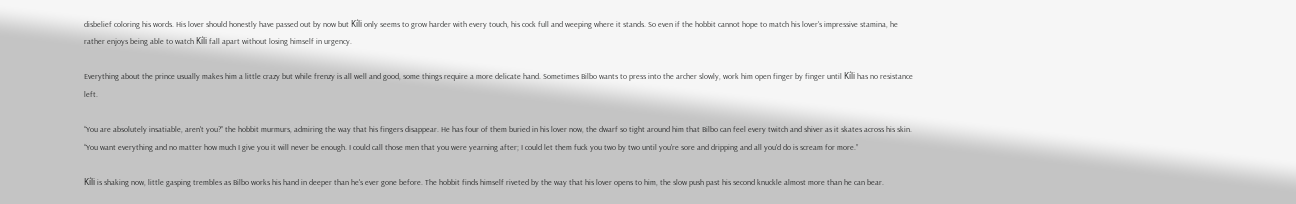disbelief coloring his words. His lover should honestly have passed out by now but Kíli only seems to grow harder with every touch, his cock full and weeping where it stands. So even if the hobbit cannot hope to match his lover's impressive stamina, he rather enjoys being able to watch Kíli fall apart without losing himself in urgency.

Everything about the prince usually makes him a little crazy but while frenzy is all well and good, some things require a more delicate hand. Sometimes Bilbo wants to press into the archer slowly, work him open finger by finger until Kíli has no resistance left.

“You are absolutely insatiable, aren't you?” the hobbit murmurs, admiring the way that his fingers disappear. He has four of them buried in his lover now, the dwarf so tight around him that Bilbo can feel every twitch and shiver as it skates across his skin. “You want everything and no matter how much I give you it will never be enough. I could call those men that you were yearning after; I could let them fuck you two by two until you're sore and dripping and all you'd do is scream for more.”

Kíli is shaking now, little gasping trembles as Bilbo works his hand in deeper than he's ever gone before. The hobbit finds himself riveted by the way that his lover opens to him, the slow push past his second knuckle almost more than he can bear.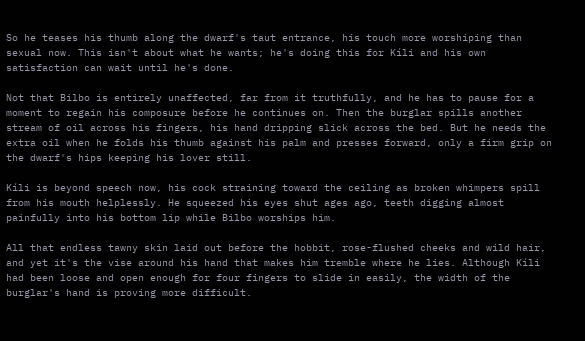So he teases his thumb along the dwarf's taut entrance, his touch more worshiping than sexual now. This isn't about what he wants; he's doing this for Kíli and his own satisfaction can wait until he's done.

Not that Bilbo is entirely unaffected, far from it truthfully, and he has to pause for a moment to regain his composure before he continues on. Then the burglar spills another stream of oil across his fingers, his hand dripping slick across the bed. But he needs the extra oil when he folds his thumb against his palm and presses forward, only a firm grip on the dwarf's hips keeping his lover still.

Kíli is beyond speech now, his cock straining toward the ceiling as broken whimpers spill from his mouth helplessly. He squeezed his eyes shut ages ago, teeth digging almost painfully into his bottom lip while Bilbo worships him.

All that endless tawny skin laid out before the hobbit, rose-flushed cheeks and wild hair, and yet it's the vise around his hand that makes him tremble where he lies. Although Kíli had been loose and open enough for four fingers to slide in easily, the width of the burglar's hand is proving more difficult.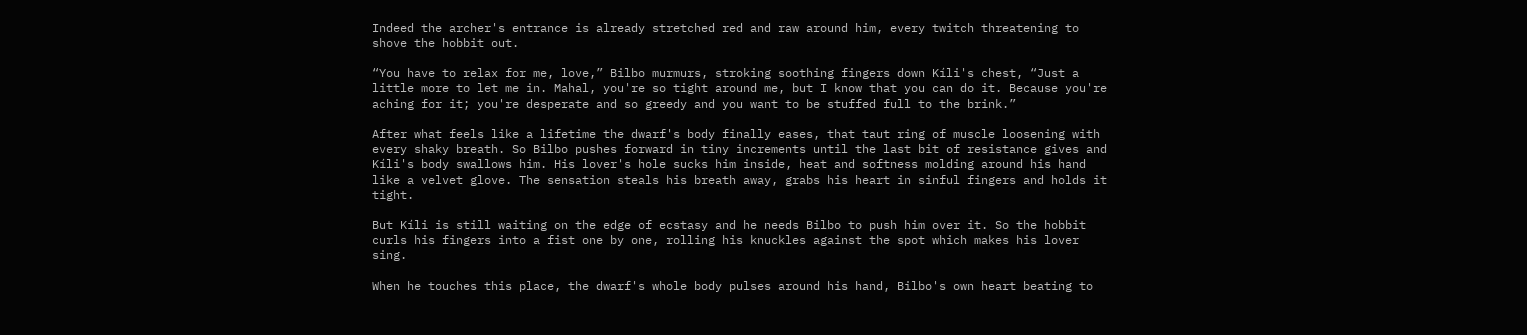Indeed the archer's entrance is already stretched red and raw around him, every twitch threatening to shove the hobbit out.

“You have to relax for me, love,” Bilbo murmurs, stroking soothing fingers down Kíli's chest, “Just a little more to let me in. Mahal, you're so tight around me, but I know that you can do it. Because you're aching for it; you're desperate and so greedy and you want to be stuffed full to the brink.”

After what feels like a lifetime the dwarf's body finally eases, that taut ring of muscle loosening with every shaky breath. So Bilbo pushes forward in tiny increments until the last bit of resistance gives and Kíli's body swallows him. His lover's hole sucks him inside, heat and softness molding around his hand like a velvet glove. The sensation steals his breath away, grabs his heart in sinful fingers and holds it tight.

But Kíli is still waiting on the edge of ecstasy and he needs Bilbo to push him over it. So the hobbit curls his fingers into a fist one by one, rolling his knuckles against the spot which makes his lover sing.

When he touches this place, the dwarf's whole body pulses around his hand, Bilbo's own heart beating to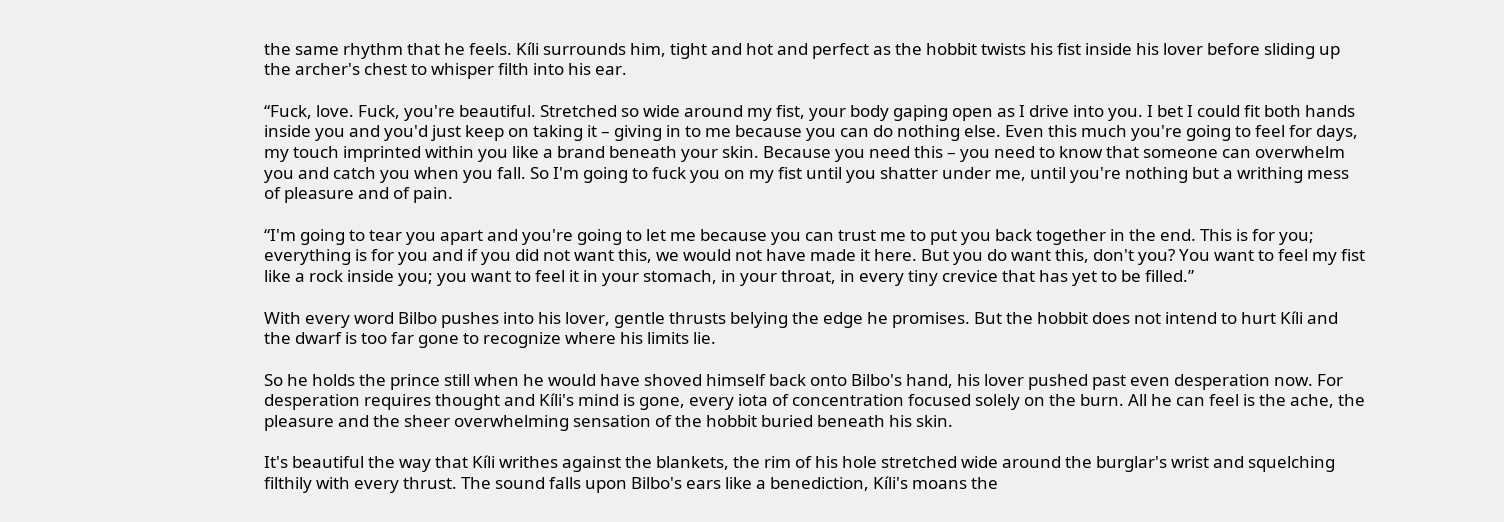the same rhythm that he feels. Kíli surrounds him, tight and hot and perfect as the hobbit twists his fist inside his lover before sliding up the archer's chest to whisper filth into his ear.

“Fuck, love. Fuck, you're beautiful. Stretched so wide around my fist, your body gaping open as I drive into you. I bet I could fit both hands inside you and you'd just keep on taking it – giving in to me because you can do nothing else. Even this much you're going to feel for days, my touch imprinted within you like a brand beneath your skin. Because you need this – you need to know that someone can overwhelm you and catch you when you fall. So I'm going to fuck you on my fist until you shatter under me, until you're nothing but a writhing mess of pleasure and of pain.

“I'm going to tear you apart and you're going to let me because you can trust me to put you back together in the end. This is for you; everything is for you and if you did not want this, we would not have made it here. But you do want this, don't you? You want to feel my fist like a rock inside you; you want to feel it in your stomach, in your throat, in every tiny crevice that has yet to be filled.”

With every word Bilbo pushes into his lover, gentle thrusts belying the edge he promises. But the hobbit does not intend to hurt Kíli and the dwarf is too far gone to recognize where his limits lie.

So he holds the prince still when he would have shoved himself back onto Bilbo's hand, his lover pushed past even desperation now. For desperation requires thought and Kíli's mind is gone, every iota of concentration focused solely on the burn. All he can feel is the ache, the pleasure and the sheer overwhelming sensation of the hobbit buried beneath his skin.

It's beautiful the way that Kíli writhes against the blankets, the rim of his hole stretched wide around the burglar's wrist and squelching filthily with every thrust. The sound falls upon Bilbo's ears like a benediction, Kíli's moans the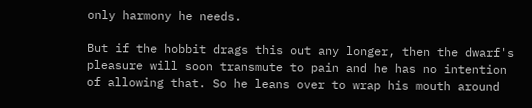only harmony he needs.

But if the hobbit drags this out any longer, then the dwarf's pleasure will soon transmute to pain and he has no intention of allowing that. So he leans over to wrap his mouth around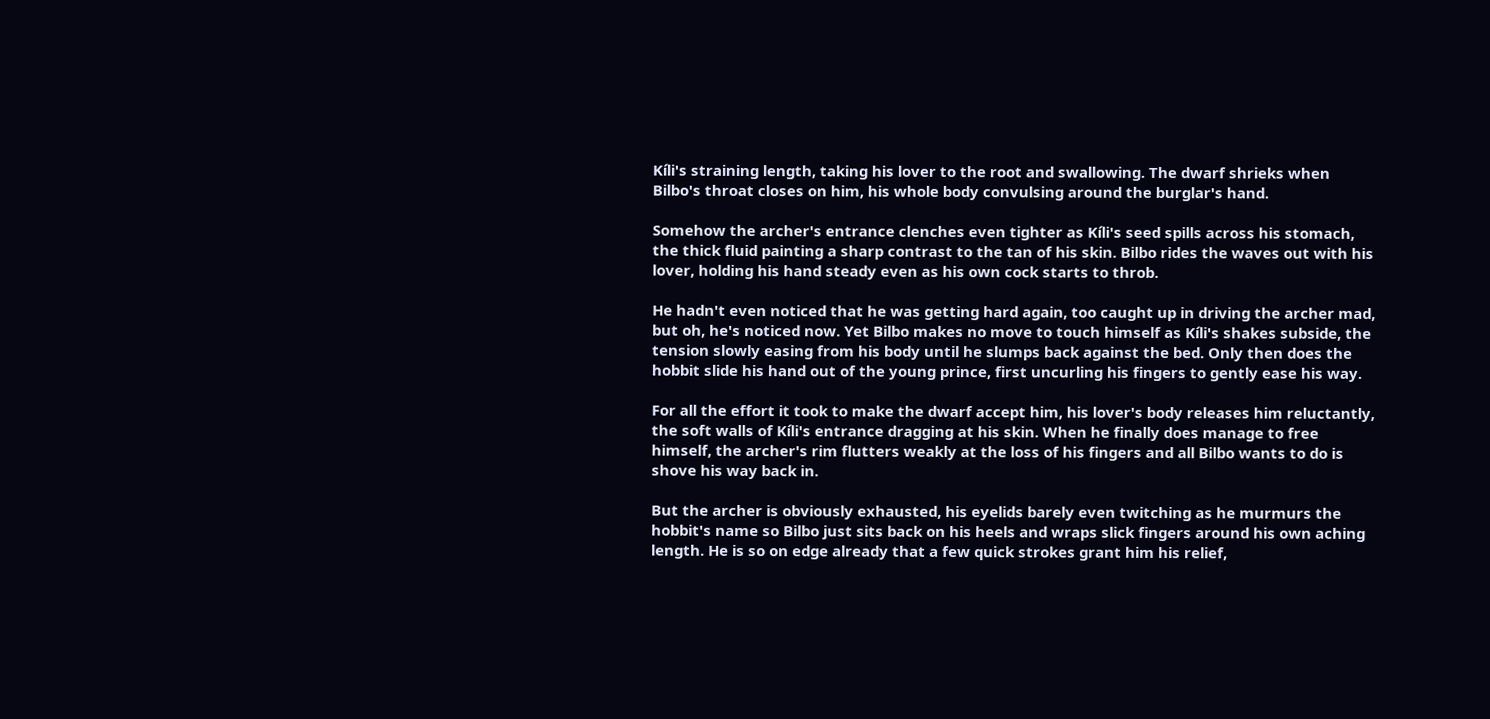Kíli's straining length, taking his lover to the root and swallowing. The dwarf shrieks when Bilbo's throat closes on him, his whole body convulsing around the burglar's hand.

Somehow the archer's entrance clenches even tighter as Kíli's seed spills across his stomach, the thick fluid painting a sharp contrast to the tan of his skin. Bilbo rides the waves out with his lover, holding his hand steady even as his own cock starts to throb.

He hadn't even noticed that he was getting hard again, too caught up in driving the archer mad, but oh, he's noticed now. Yet Bilbo makes no move to touch himself as Kíli's shakes subside, the tension slowly easing from his body until he slumps back against the bed. Only then does the hobbit slide his hand out of the young prince, first uncurling his fingers to gently ease his way.

For all the effort it took to make the dwarf accept him, his lover's body releases him reluctantly, the soft walls of Kíli's entrance dragging at his skin. When he finally does manage to free himself, the archer's rim flutters weakly at the loss of his fingers and all Bilbo wants to do is shove his way back in.

But the archer is obviously exhausted, his eyelids barely even twitching as he murmurs the hobbit's name so Bilbo just sits back on his heels and wraps slick fingers around his own aching length. He is so on edge already that a few quick strokes grant him his relief,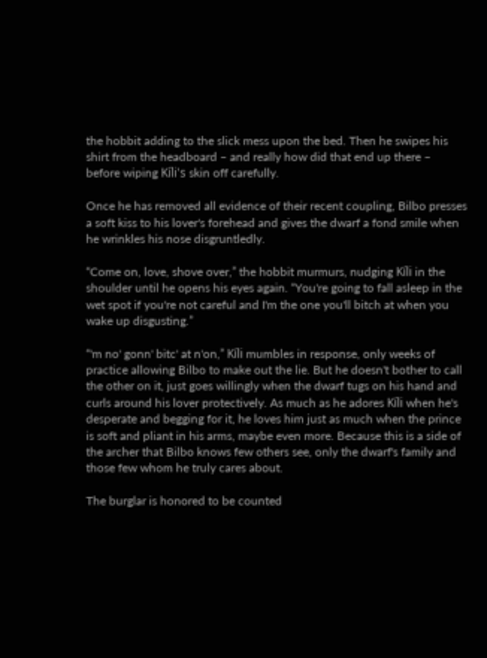the hobbit adding to the slick mess upon the bed. Then he swipes his shirt from the headboard – and really how did that end up there – before wiping Kíli's skin off carefully.

Once he has removed all evidence of their recent coupling, Bilbo presses a soft kiss to his lover's forehead and gives the dwarf a fond smile when he wrinkles his nose disgruntledly.

“Come on, love, shove over,” the hobbit murmurs, nudging Kíli in the shoulder until he opens his eyes again. “You're going to fall asleep in the wet spot if you're not careful and I'm the one you'll bitch at when you wake up disgusting.”

“'m no' gonn' bitc' at n'on,” Kíli mumbles in response, only weeks of practice allowing Bilbo to make out the lie. But he doesn't bother to call the other on it, just goes willingly when the dwarf tugs on his hand and curls around his lover protectively. As much as he adores Kíli when he's desperate and begging for it, he loves him just as much when the prince is soft and pliant in his arms, maybe even more. Because this is a side of the archer that Bilbo knows few others see, only the dwarf's family and those few whom he truly cares about.

The burglar is honored to be counted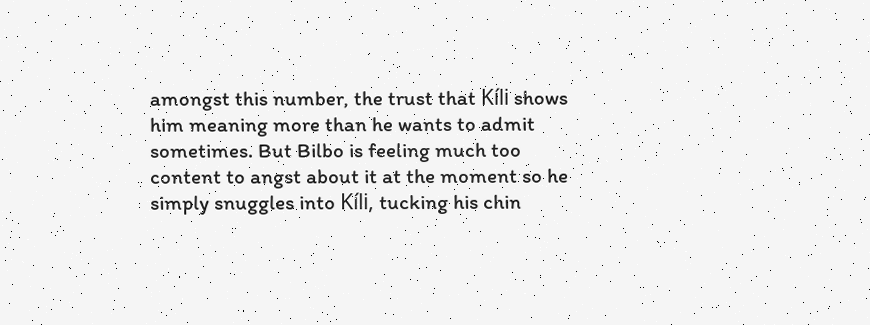amongst this number, the trust that Kíli shows him meaning more than he wants to admit sometimes. But Bilbo is feeling much too content to angst about it at the moment so he simply snuggles into Kíli, tucking his chin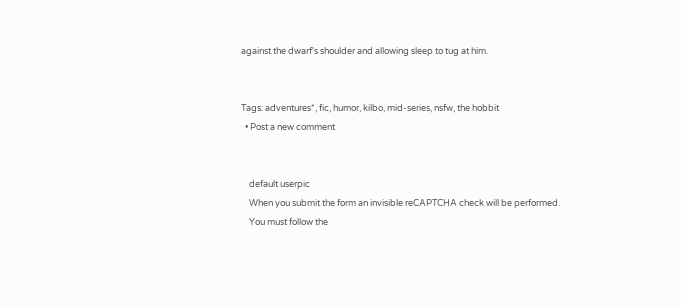against the dwarf's shoulder and allowing sleep to tug at him.


Tags: adventures*, fic, humor, kilbo, mid-series, nsfw, the hobbit
  • Post a new comment


    default userpic
    When you submit the form an invisible reCAPTCHA check will be performed.
    You must follow the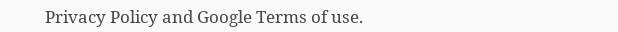Privacy Policy and Google Terms of use.